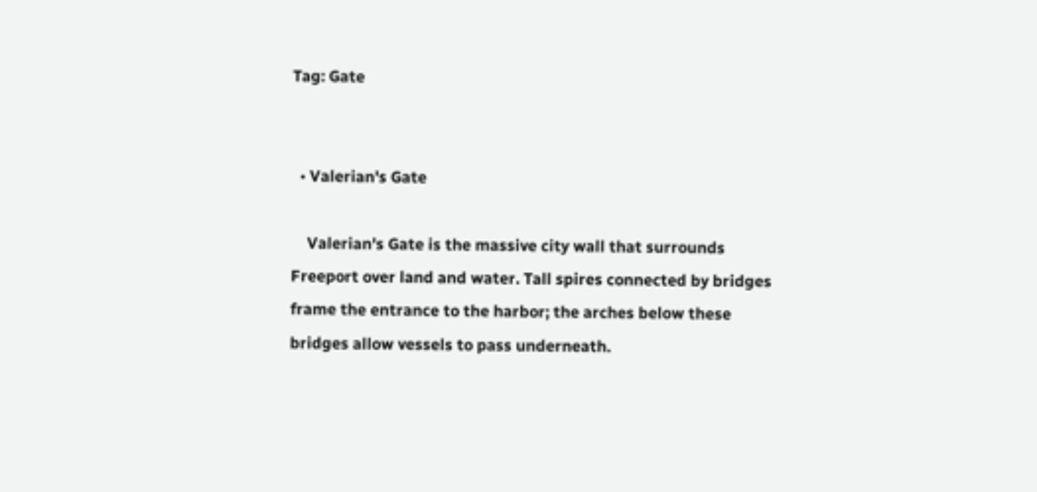Tag: Gate


  • Valerian's Gate

    Valerian's Gate is the massive city wall that surrounds Freeport over land and water. Tall spires connected by bridges frame the entrance to the harbor; the arches below these bridges allow vessels to pass underneath.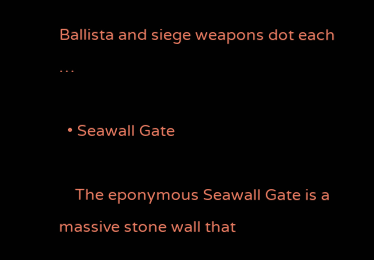Ballista and siege weapons dot each …

  • Seawall Gate

    The eponymous Seawall Gate is a massive stone wall that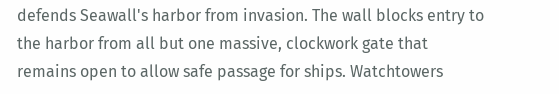defends Seawall's harbor from invasion. The wall blocks entry to the harbor from all but one massive, clockwork gate that remains open to allow safe passage for ships. Watchtowers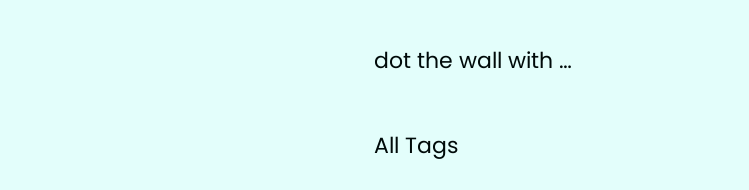dot the wall with …

All Tags